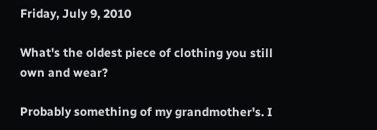Friday, July 9, 2010

What's the oldest piece of clothing you still own and wear?

Probably something of my grandmother's. I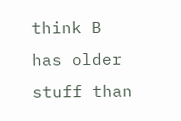think B has older stuff than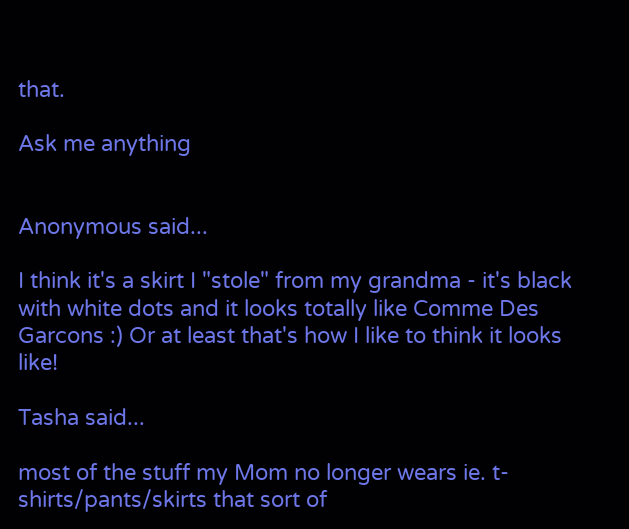that.

Ask me anything


Anonymous said...

I think it's a skirt I "stole" from my grandma - it's black with white dots and it looks totally like Comme Des Garcons :) Or at least that's how I like to think it looks like!

Tasha said...

most of the stuff my Mom no longer wears ie. t-shirts/pants/skirts that sort of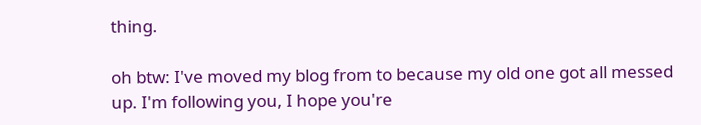thing.

oh btw: I've moved my blog from to because my old one got all messed up. I'm following you, I hope you're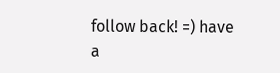follow back! =) have a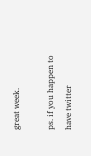great week.

ps. if you happen to have twitter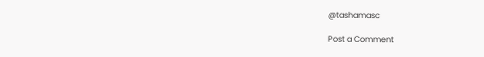@tashamasc

Post a Comment